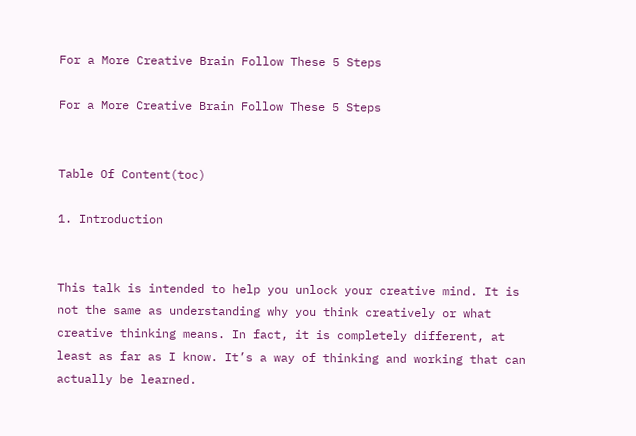For a More Creative Brain Follow These 5 Steps

For a More Creative Brain Follow These 5 Steps


Table Of Content(toc)

1. Introduction


This talk is intended to help you unlock your creative mind. It is not the same as understanding why you think creatively or what creative thinking means. In fact, it is completely different, at least as far as I know. It’s a way of thinking and working that can actually be learned.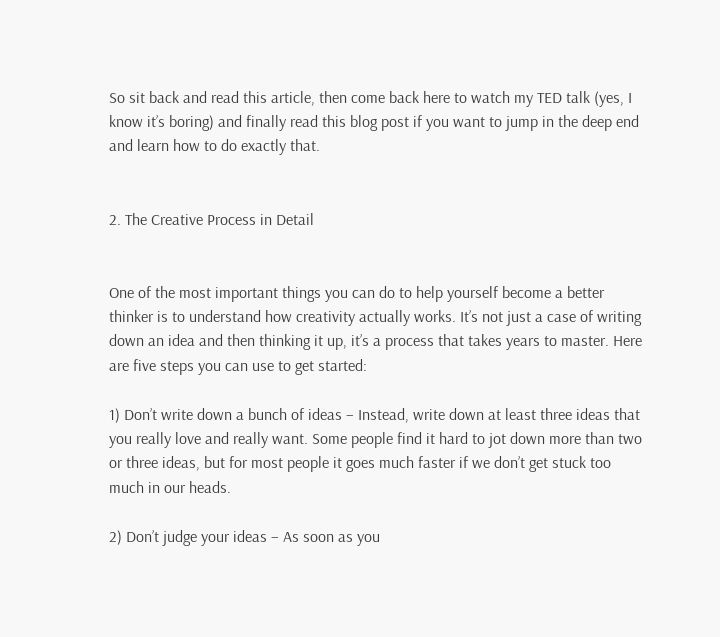So sit back and read this article, then come back here to watch my TED talk (yes, I know it’s boring) and finally read this blog post if you want to jump in the deep end and learn how to do exactly that.


2. The Creative Process in Detail


One of the most important things you can do to help yourself become a better thinker is to understand how creativity actually works. It’s not just a case of writing down an idea and then thinking it up, it’s a process that takes years to master. Here are five steps you can use to get started:

1) Don’t write down a bunch of ideas – Instead, write down at least three ideas that you really love and really want. Some people find it hard to jot down more than two or three ideas, but for most people it goes much faster if we don’t get stuck too much in our heads.

2) Don’t judge your ideas – As soon as you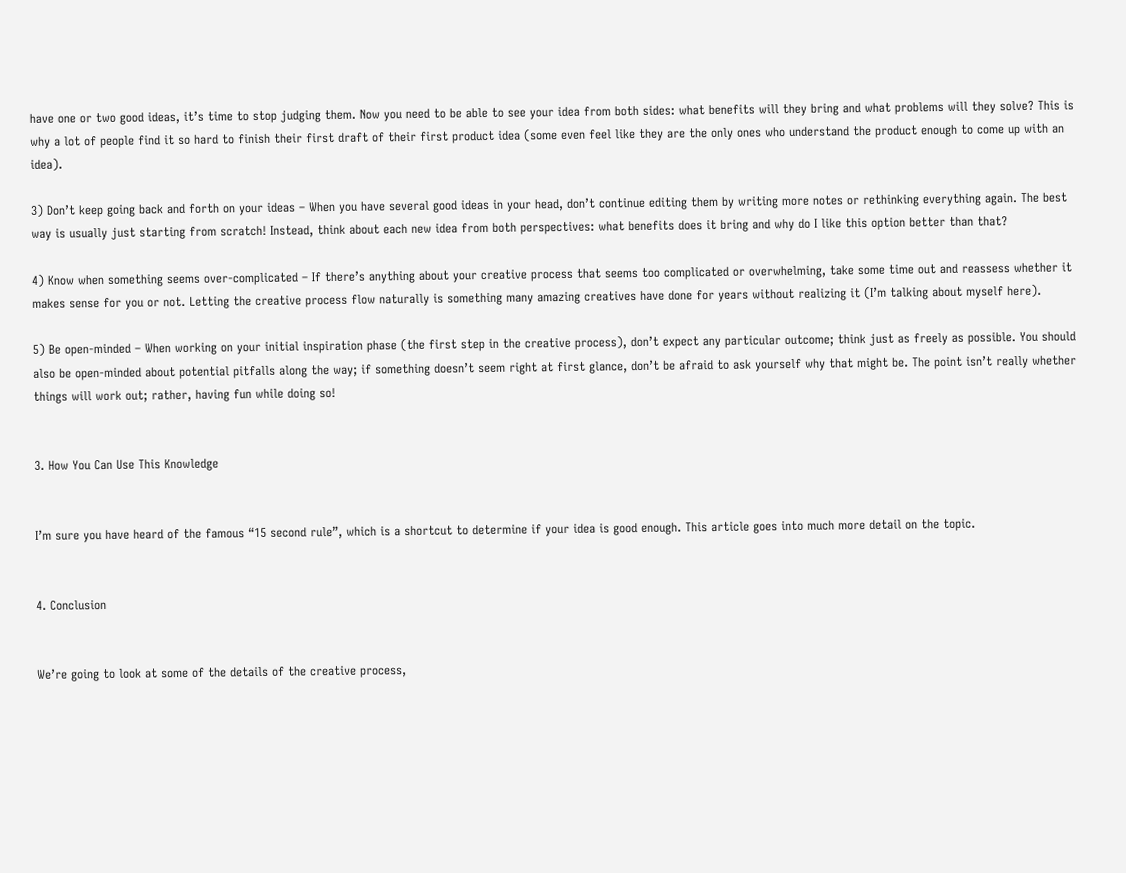have one or two good ideas, it’s time to stop judging them. Now you need to be able to see your idea from both sides: what benefits will they bring and what problems will they solve? This is why a lot of people find it so hard to finish their first draft of their first product idea (some even feel like they are the only ones who understand the product enough to come up with an idea).

3) Don’t keep going back and forth on your ideas – When you have several good ideas in your head, don’t continue editing them by writing more notes or rethinking everything again. The best way is usually just starting from scratch! Instead, think about each new idea from both perspectives: what benefits does it bring and why do I like this option better than that?

4) Know when something seems over-complicated – If there’s anything about your creative process that seems too complicated or overwhelming, take some time out and reassess whether it makes sense for you or not. Letting the creative process flow naturally is something many amazing creatives have done for years without realizing it (I’m talking about myself here).

5) Be open-minded – When working on your initial inspiration phase (the first step in the creative process), don’t expect any particular outcome; think just as freely as possible. You should also be open-minded about potential pitfalls along the way; if something doesn’t seem right at first glance, don’t be afraid to ask yourself why that might be. The point isn’t really whether things will work out; rather, having fun while doing so!


3. How You Can Use This Knowledge


I’m sure you have heard of the famous “15 second rule”, which is a shortcut to determine if your idea is good enough. This article goes into much more detail on the topic.


4. Conclusion


We’re going to look at some of the details of the creative process,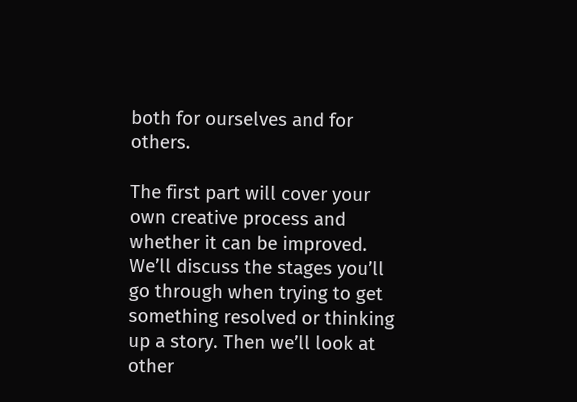both for ourselves and for others.

The first part will cover your own creative process and whether it can be improved. We’ll discuss the stages you’ll go through when trying to get something resolved or thinking up a story. Then we’ll look at other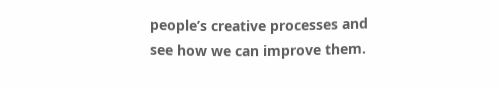people’s creative processes and see how we can improve them.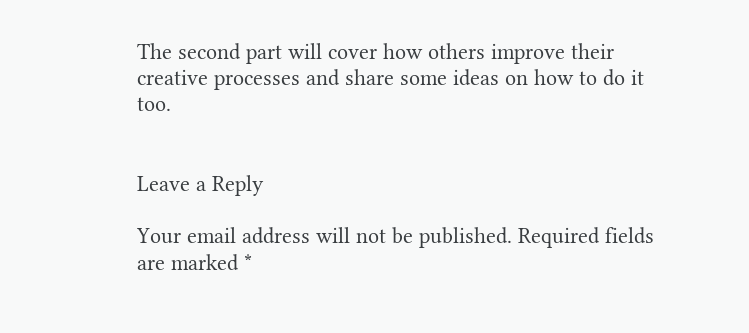The second part will cover how others improve their creative processes and share some ideas on how to do it too.


Leave a Reply

Your email address will not be published. Required fields are marked *